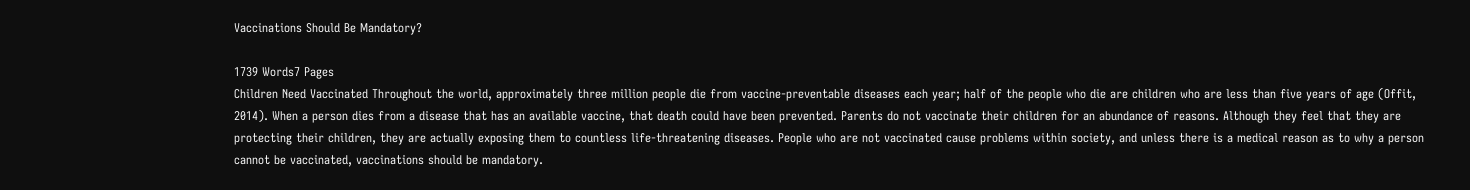Vaccinations Should Be Mandatory?

1739 Words7 Pages
Children Need Vaccinated Throughout the world, approximately three million people die from vaccine-preventable diseases each year; half of the people who die are children who are less than five years of age (Offit, 2014). When a person dies from a disease that has an available vaccine, that death could have been prevented. Parents do not vaccinate their children for an abundance of reasons. Although they feel that they are protecting their children, they are actually exposing them to countless life-threatening diseases. People who are not vaccinated cause problems within society, and unless there is a medical reason as to why a person cannot be vaccinated, vaccinations should be mandatory.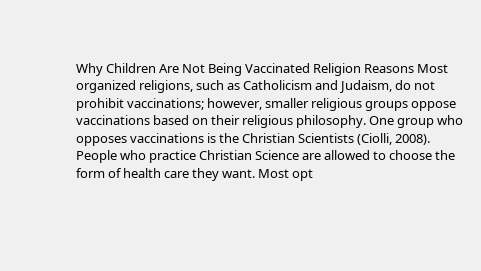Why Children Are Not Being Vaccinated Religion Reasons Most organized religions, such as Catholicism and Judaism, do not prohibit vaccinations; however, smaller religious groups oppose vaccinations based on their religious philosophy. One group who opposes vaccinations is the Christian Scientists (Ciolli, 2008). People who practice Christian Science are allowed to choose the form of health care they want. Most opt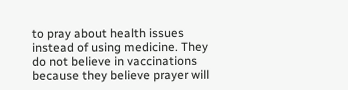to pray about health issues instead of using medicine. They do not believe in vaccinations because they believe prayer will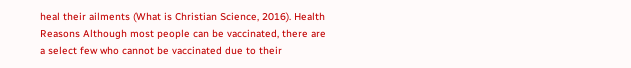heal their ailments (What is Christian Science, 2016). Health Reasons Although most people can be vaccinated, there are a select few who cannot be vaccinated due to their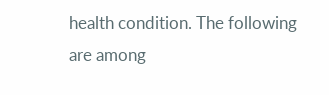health condition. The following are among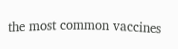the most common vaccines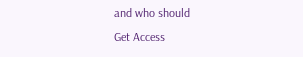and who should
Get Access